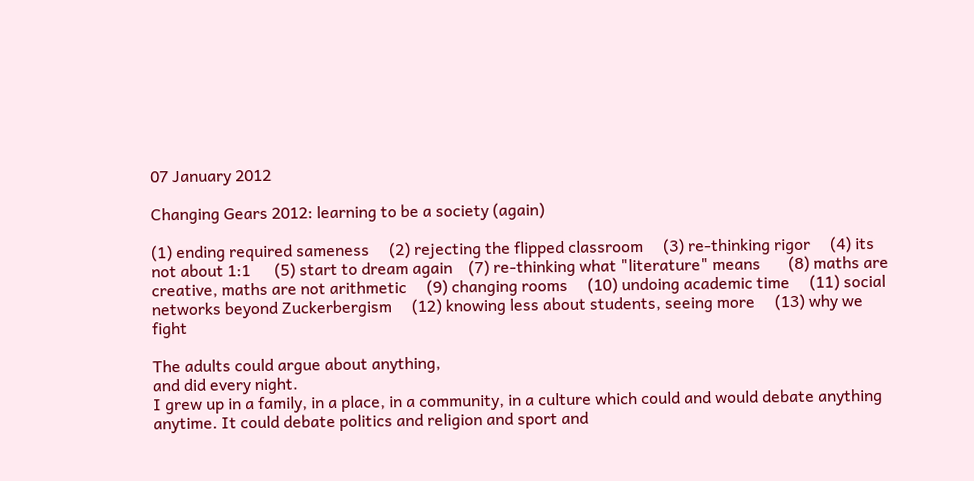07 January 2012

Changing Gears 2012: learning to be a society (again)

(1) ending required sameness     (2) rejecting the flipped classroom     (3) re-thinking rigor     (4) its not about 1:1      (5) start to dream again    (7) re-thinking what "literature" means       (8) maths are creative, maths are not arithmetic     (9) changing rooms     (10) undoing academic time     (11) social networks beyond Zuckerbergism     (12) knowing less about students, seeing more     (13) why we fight

The adults could argue about anything,
and did every night.
I grew up in a family, in a place, in a community, in a culture which could and would debate anything anytime. It could debate politics and religion and sport and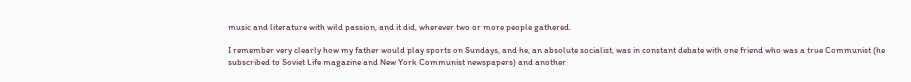music and literature with wild passion, and it did, wherever two or more people gathered.

I remember very clearly how my father would play sports on Sundays, and he, an absolute socialist, was in constant debate with one friend who was a true Communist (he subscribed to Soviet Life magazine and New York Communist newspapers) and another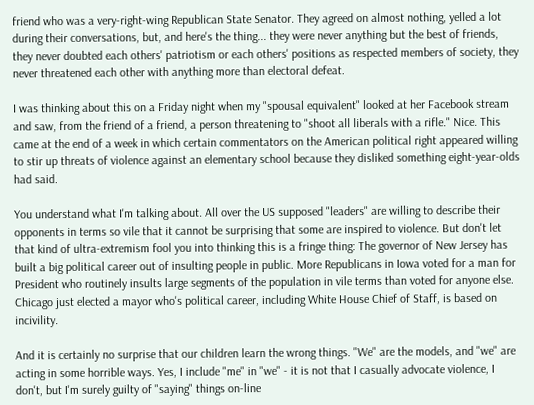friend who was a very-right-wing Republican State Senator. They agreed on almost nothing, yelled a lot during their conversations, but, and here's the thing... they were never anything but the best of friends, they never doubted each others' patriotism or each others' positions as respected members of society, they never threatened each other with anything more than electoral defeat.

I was thinking about this on a Friday night when my "spousal equivalent" looked at her Facebook stream and saw, from the friend of a friend, a person threatening to "shoot all liberals with a rifle." Nice. This came at the end of a week in which certain commentators on the American political right appeared willing to stir up threats of violence against an elementary school because they disliked something eight-year-olds had said.

You understand what I'm talking about. All over the US supposed "leaders" are willing to describe their opponents in terms so vile that it cannot be surprising that some are inspired to violence. But don't let that kind of ultra-extremism fool you into thinking this is a fringe thing: The governor of New Jersey has built a big political career out of insulting people in public. More Republicans in Iowa voted for a man for President who routinely insults large segments of the population in vile terms than voted for anyone else. Chicago just elected a mayor who's political career, including White House Chief of Staff, is based on incivility.

And it is certainly no surprise that our children learn the wrong things. "We" are the models, and "we" are acting in some horrible ways. Yes, I include "me" in "we" - it is not that I casually advocate violence, I don't, but I'm surely guilty of "saying" things on-line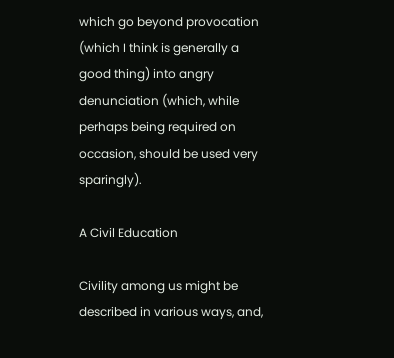which go beyond provocation (which I think is generally a good thing) into angry denunciation (which, while perhaps being required on occasion, should be used very sparingly).

A Civil Education

Civility among us might be described in various ways, and,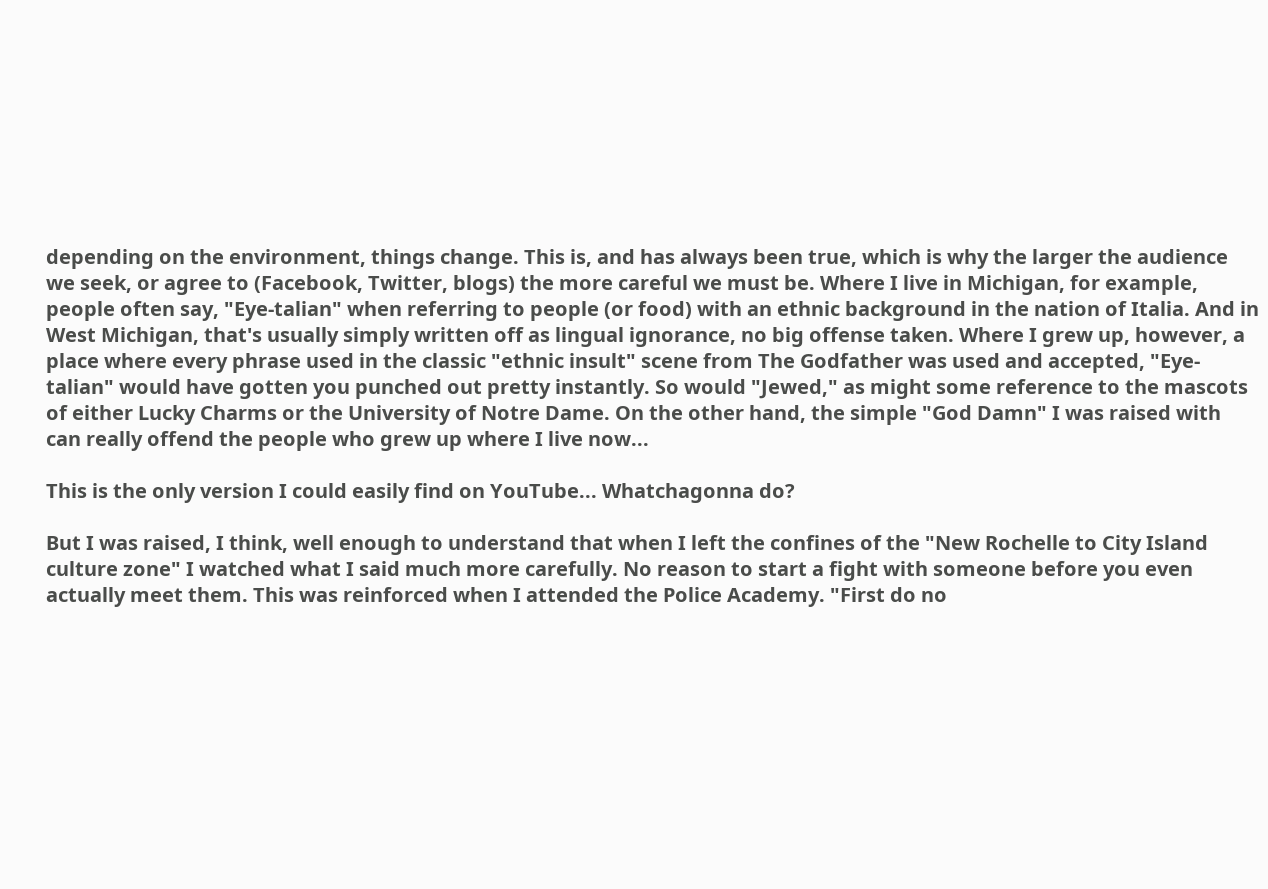depending on the environment, things change. This is, and has always been true, which is why the larger the audience we seek, or agree to (Facebook, Twitter, blogs) the more careful we must be. Where I live in Michigan, for example, people often say, "Eye-talian" when referring to people (or food) with an ethnic background in the nation of Italia. And in West Michigan, that's usually simply written off as lingual ignorance, no big offense taken. Where I grew up, however, a place where every phrase used in the classic "ethnic insult" scene from The Godfather was used and accepted, "Eye-talian" would have gotten you punched out pretty instantly. So would "Jewed," as might some reference to the mascots of either Lucky Charms or the University of Notre Dame. On the other hand, the simple "God Damn" I was raised with can really offend the people who grew up where I live now...

This is the only version I could easily find on YouTube... Whatchagonna do?

But I was raised, I think, well enough to understand that when I left the confines of the "New Rochelle to City Island culture zone" I watched what I said much more carefully. No reason to start a fight with someone before you even actually meet them. This was reinforced when I attended the Police Academy. "First do no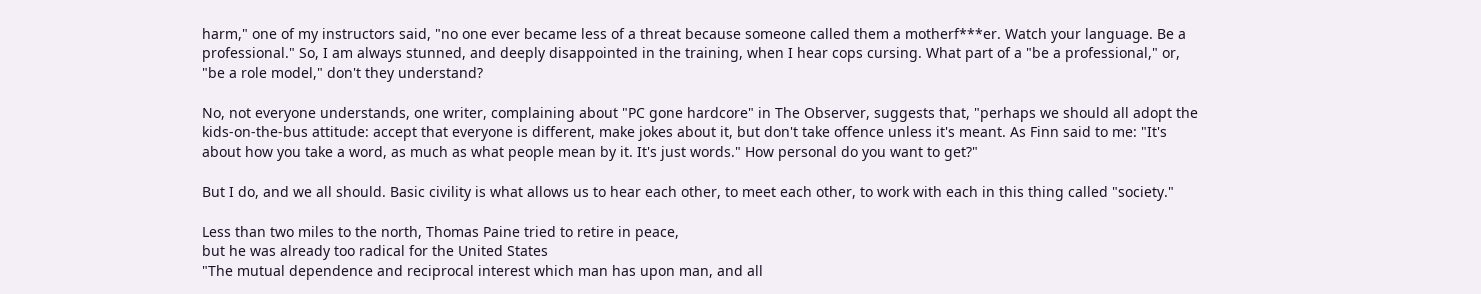harm," one of my instructors said, "no one ever became less of a threat because someone called them a motherf***er. Watch your language. Be a professional." So, I am always stunned, and deeply disappointed in the training, when I hear cops cursing. What part of a "be a professional," or, "be a role model," don't they understand?

No, not everyone understands, one writer, complaining about "PC gone hardcore" in The Observer, suggests that, "perhaps we should all adopt the kids-on-the-bus attitude: accept that everyone is different, make jokes about it, but don't take offence unless it's meant. As Finn said to me: "It's about how you take a word, as much as what people mean by it. It's just words." How personal do you want to get?"

But I do, and we all should. Basic civility is what allows us to hear each other, to meet each other, to work with each in this thing called "society."

Less than two miles to the north, Thomas Paine tried to retire in peace,
but he was already too radical for the United States
"The mutual dependence and reciprocal interest which man has upon man, and all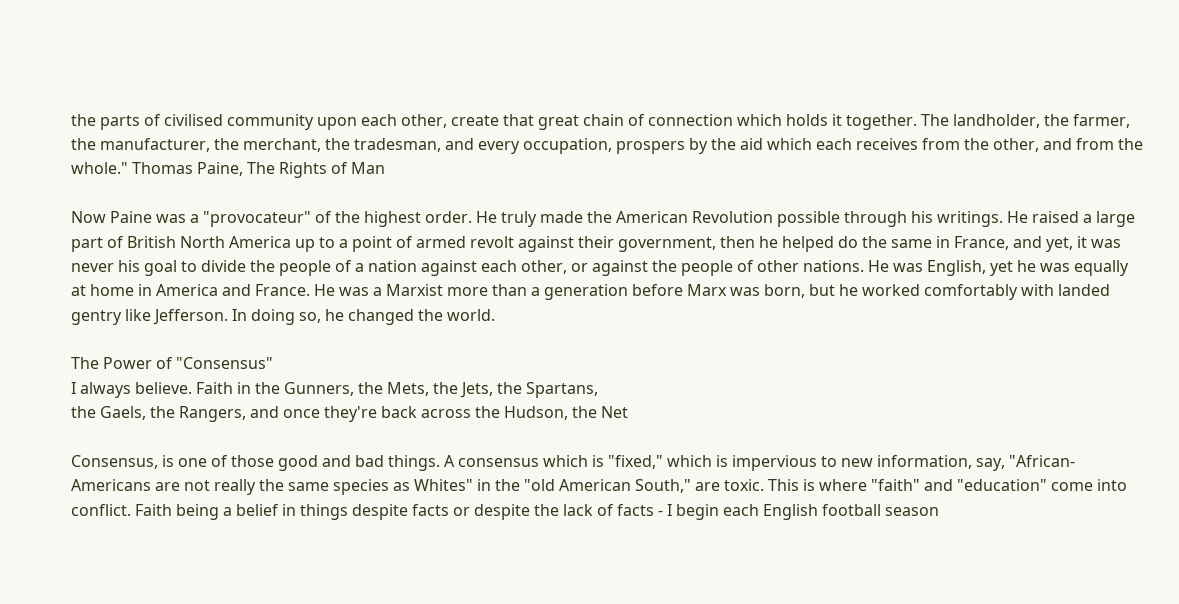the parts of civilised community upon each other, create that great chain of connection which holds it together. The landholder, the farmer, the manufacturer, the merchant, the tradesman, and every occupation, prospers by the aid which each receives from the other, and from the whole." Thomas Paine, The Rights of Man

Now Paine was a "provocateur" of the highest order. He truly made the American Revolution possible through his writings. He raised a large part of British North America up to a point of armed revolt against their government, then he helped do the same in France, and yet, it was never his goal to divide the people of a nation against each other, or against the people of other nations. He was English, yet he was equally at home in America and France. He was a Marxist more than a generation before Marx was born, but he worked comfortably with landed gentry like Jefferson. In doing so, he changed the world.

The Power of "Consensus"
I always believe. Faith in the Gunners, the Mets, the Jets, the Spartans,
the Gaels, the Rangers, and once they're back across the Hudson, the Net

Consensus, is one of those good and bad things. A consensus which is "fixed," which is impervious to new information, say, "African-Americans are not really the same species as Whites" in the "old American South," are toxic. This is where "faith" and "education" come into conflict. Faith being a belief in things despite facts or despite the lack of facts - I begin each English football season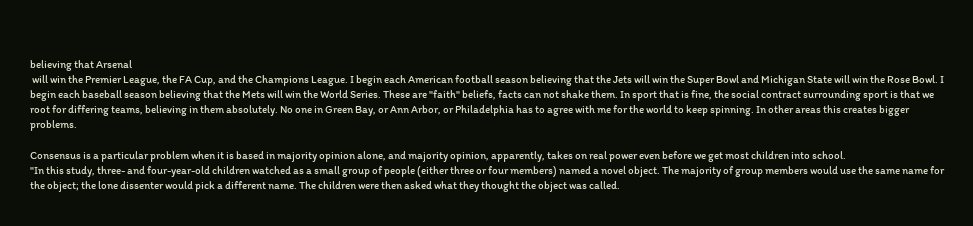believing that Arsenal
 will win the Premier League, the FA Cup, and the Champions League. I begin each American football season believing that the Jets will win the Super Bowl and Michigan State will win the Rose Bowl. I begin each baseball season believing that the Mets will win the World Series. These are "faith" beliefs, facts can not shake them. In sport that is fine, the social contract surrounding sport is that we root for differing teams, believing in them absolutely. No one in Green Bay, or Ann Arbor, or Philadelphia has to agree with me for the world to keep spinning. In other areas this creates bigger problems.

Consensus is a particular problem when it is based in majority opinion alone, and majority opinion, apparently, takes on real power even before we get most children into school.
"In this study, three- and four-year-old children watched as a small group of people (either three or four members) named a novel object. The majority of group members would use the same name for the object; the lone dissenter would pick a different name. The children were then asked what they thought the object was called.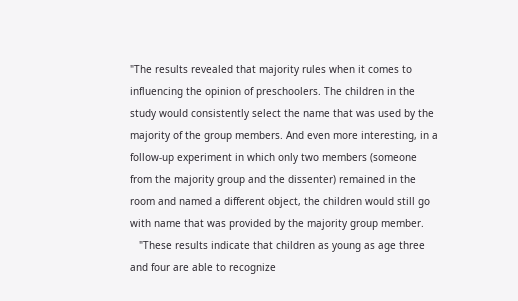"The results revealed that majority rules when it comes to influencing the opinion of preschoolers. The children in the study would consistently select the name that was used by the majority of the group members. And even more interesting, in a follow-up experiment in which only two members (someone from the majority group and the dissenter) remained in the room and named a different object, the children would still go with name that was provided by the majority group member.
   "These results indicate that children as young as age three and four are able to recognize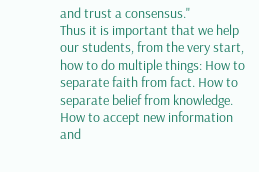and trust a consensus."
Thus it is important that we help our students, from the very start, how to do multiple things: How to separate faith from fact. How to separate belief from knowledge. How to accept new information and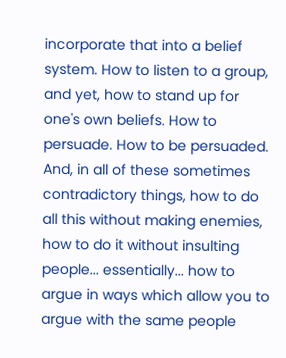incorporate that into a belief system. How to listen to a group, and yet, how to stand up for one's own beliefs. How to persuade. How to be persuaded. And, in all of these sometimes contradictory things, how to do all this without making enemies, how to do it without insulting people... essentially... how to argue in ways which allow you to argue with the same people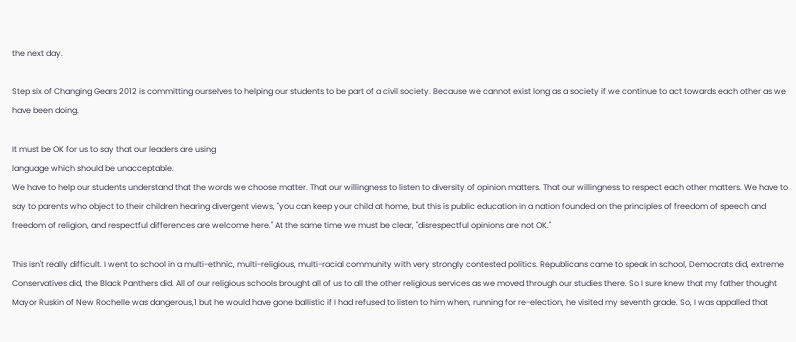the next day.

Step six of Changing Gears 2012 is committing ourselves to helping our students to be part of a civil society. Because we cannot exist long as a society if we continue to act towards each other as we have been doing.

It must be OK for us to say that our leaders are using
language which should be unacceptable.
We have to help our students understand that the words we choose matter. That our willingness to listen to diversity of opinion matters. That our willingness to respect each other matters. We have to say to parents who object to their children hearing divergent views, "you can keep your child at home, but this is public education in a nation founded on the principles of freedom of speech and freedom of religion, and respectful differences are welcome here." At the same time we must be clear, "disrespectful opinions are not OK."

This isn't really difficult. I went to school in a multi-ethnic, multi-religious, multi-racial community with very strongly contested politics. Republicans came to speak in school, Democrats did, extreme Conservatives did, the Black Panthers did. All of our religious schools brought all of us to all the other religious services as we moved through our studies there. So I sure knew that my father thought Mayor Ruskin of New Rochelle was dangerous,1 but he would have gone ballistic if I had refused to listen to him when, running for re-election, he visited my seventh grade. So, I was appalled that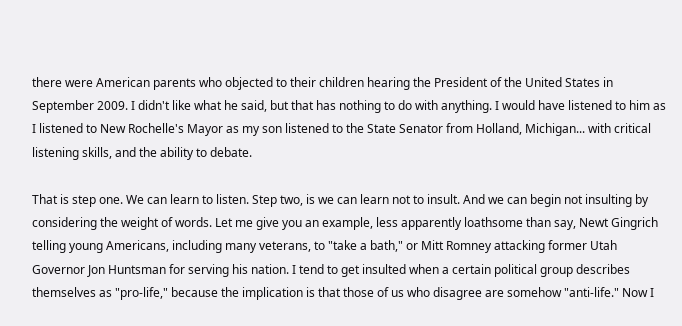there were American parents who objected to their children hearing the President of the United States in September 2009. I didn't like what he said, but that has nothing to do with anything. I would have listened to him as I listened to New Rochelle's Mayor as my son listened to the State Senator from Holland, Michigan... with critical listening skills, and the ability to debate.

That is step one. We can learn to listen. Step two, is we can learn not to insult. And we can begin not insulting by considering the weight of words. Let me give you an example, less apparently loathsome than say, Newt Gingrich telling young Americans, including many veterans, to "take a bath," or Mitt Romney attacking former Utah Governor Jon Huntsman for serving his nation. I tend to get insulted when a certain political group describes themselves as "pro-life," because the implication is that those of us who disagree are somehow "anti-life." Now I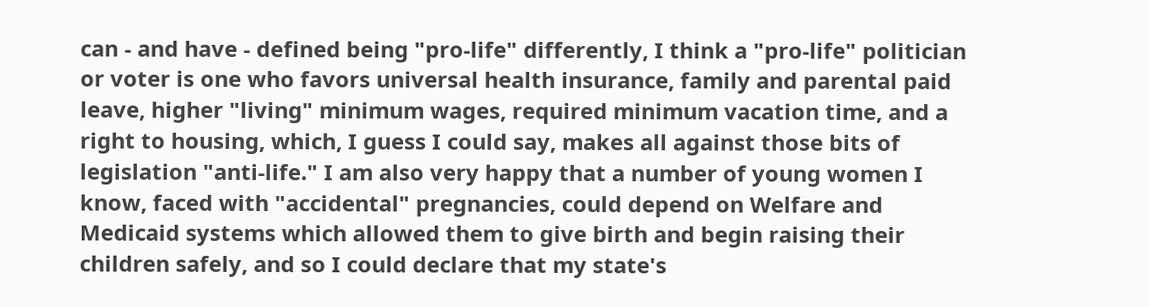can - and have - defined being "pro-life" differently, I think a "pro-life" politician or voter is one who favors universal health insurance, family and parental paid leave, higher "living" minimum wages, required minimum vacation time, and a right to housing, which, I guess I could say, makes all against those bits of legislation "anti-life." I am also very happy that a number of young women I know, faced with "accidental" pregnancies, could depend on Welfare and Medicaid systems which allowed them to give birth and begin raising their children safely, and so I could declare that my state's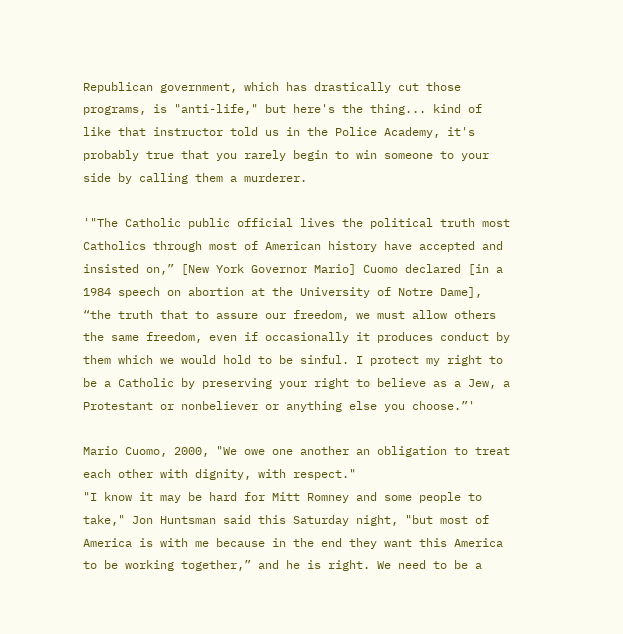Republican government, which has drastically cut those programs, is "anti-life," but here's the thing... kind of like that instructor told us in the Police Academy, it's probably true that you rarely begin to win someone to your side by calling them a murderer.

'"The Catholic public official lives the political truth most Catholics through most of American history have accepted and insisted on,” [New York Governor Mario] Cuomo declared [in a 1984 speech on abortion at the University of Notre Dame], “the truth that to assure our freedom, we must allow others the same freedom, even if occasionally it produces conduct by them which we would hold to be sinful. I protect my right to be a Catholic by preserving your right to believe as a Jew, a Protestant or nonbeliever or anything else you choose.”'

Mario Cuomo, 2000, "We owe one another an obligation to treat each other with dignity, with respect."
"I know it may be hard for Mitt Romney and some people to take," Jon Huntsman said this Saturday night, "but most of America is with me because in the end they want this America to be working together,” and he is right. We need to be a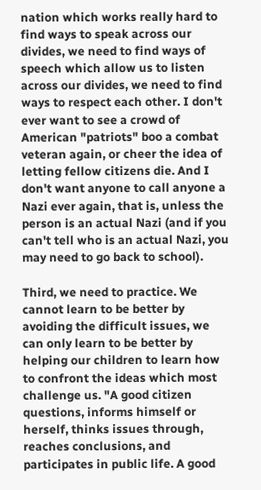nation which works really hard to find ways to speak across our divides, we need to find ways of speech which allow us to listen across our divides, we need to find ways to respect each other. I don't ever want to see a crowd of American "patriots" boo a combat veteran again, or cheer the idea of letting fellow citizens die. And I don't want anyone to call anyone a Nazi ever again, that is, unless the person is an actual Nazi (and if you can't tell who is an actual Nazi, you may need to go back to school).

Third, we need to practice. We cannot learn to be better by avoiding the difficult issues, we can only learn to be better by helping our children to learn how to confront the ideas which most challenge us. "A good citizen questions, informs himself or herself, thinks issues through, reaches conclusions, and participates in public life. A good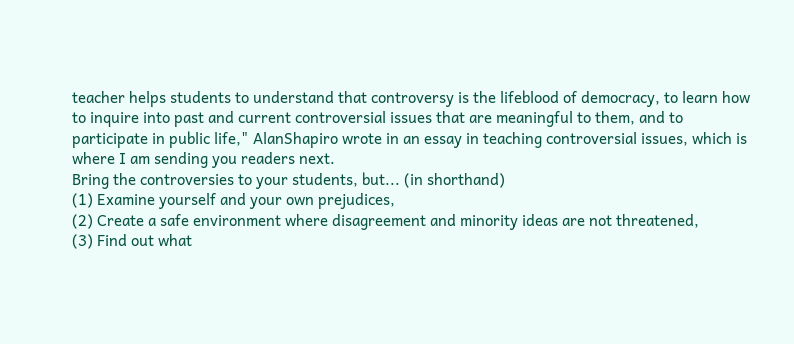teacher helps students to understand that controversy is the lifeblood of democracy, to learn how to inquire into past and current controversial issues that are meaningful to them, and to participate in public life," AlanShapiro wrote in an essay in teaching controversial issues, which is where I am sending you readers next.
Bring the controversies to your students, but... (in shorthand)
(1) Examine yourself and your own prejudices,
(2) Create a safe environment where disagreement and minority ideas are not threatened,
(3) Find out what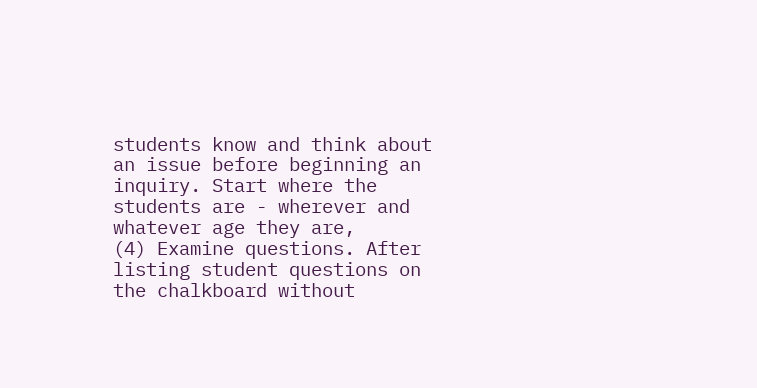students know and think about an issue before beginning an inquiry. Start where the students are - wherever and whatever age they are,
(4) Examine questions. After listing student questions on the chalkboard without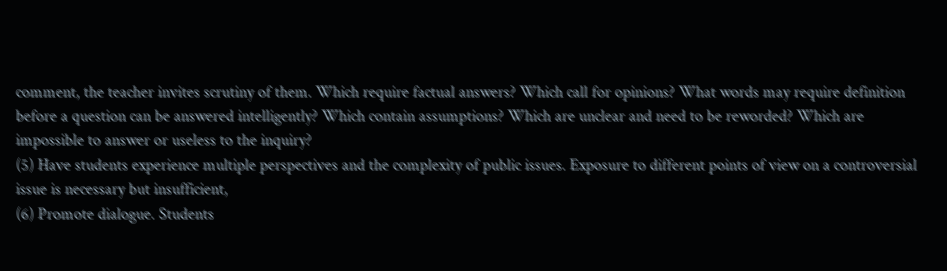comment, the teacher invites scrutiny of them. Which require factual answers? Which call for opinions? What words may require definition before a question can be answered intelligently? Which contain assumptions? Which are unclear and need to be reworded? Which are impossible to answer or useless to the inquiry?
(5) Have students experience multiple perspectives and the complexity of public issues. Exposure to different points of view on a controversial issue is necessary but insufficient,
(6) Promote dialogue. Students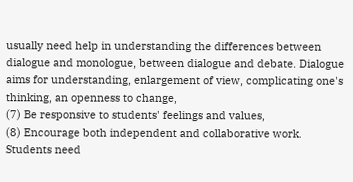usually need help in understanding the differences between dialogue and monologue, between dialogue and debate. Dialogue aims for understanding, enlargement of view, complicating one's thinking, an openness to change,
(7) Be responsive to students' feelings and values,
(8) Encourage both independent and collaborative work. Students need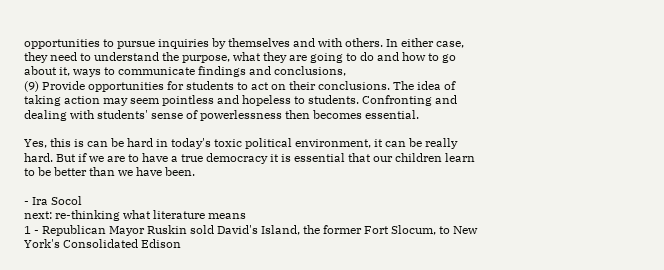opportunities to pursue inquiries by themselves and with others. In either case, they need to understand the purpose, what they are going to do and how to go about it, ways to communicate findings and conclusions,
(9) Provide opportunities for students to act on their conclusions. The idea of taking action may seem pointless and hopeless to students. Confronting and dealing with students' sense of powerlessness then becomes essential.

Yes, this is can be hard in today's toxic political environment, it can be really hard. But if we are to have a true democracy it is essential that our children learn to be better than we have been.

- Ira Socol
next: re-thinking what literature means
1 - Republican Mayor Ruskin sold David's Island, the former Fort Slocum, to New York's Consolidated Edison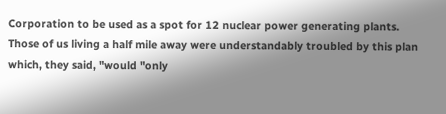Corporation to be used as a spot for 12 nuclear power generating plants. Those of us living a half mile away were understandably troubled by this plan which, they said, "would "only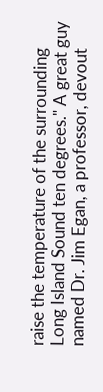raise the temperature of the surrounding Long Island Sound ten degrees." A great guy named Dr. Jim Egan, a professor, devout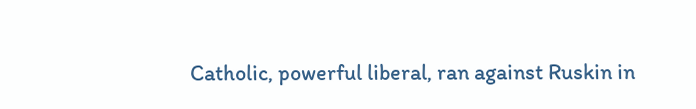Catholic, powerful liberal, ran against Ruskin in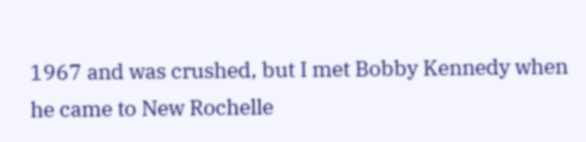1967 and was crushed, but I met Bobby Kennedy when he came to New Rochelle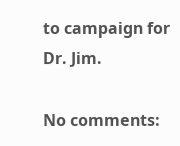to campaign for Dr. Jim.

No comments: